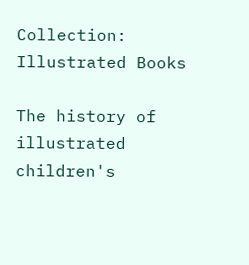Collection: Illustrated Books

The history of illustrated children's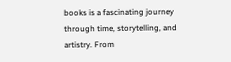books is a fascinating journey through time, storytelling, and artistry. From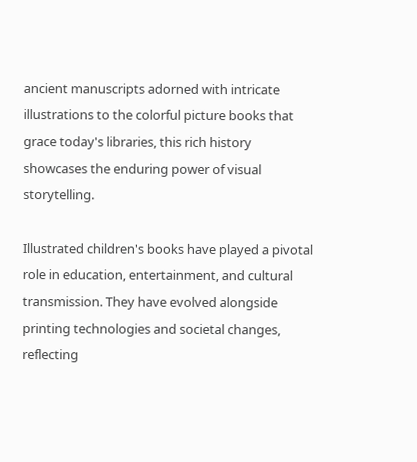ancient manuscripts adorned with intricate illustrations to the colorful picture books that grace today's libraries, this rich history showcases the enduring power of visual storytelling.

Illustrated children's books have played a pivotal role in education, entertainment, and cultural transmission. They have evolved alongside printing technologies and societal changes, reflecting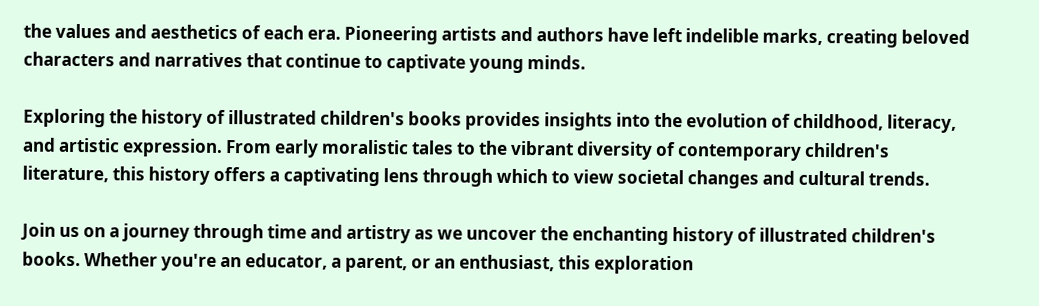the values and aesthetics of each era. Pioneering artists and authors have left indelible marks, creating beloved characters and narratives that continue to captivate young minds.

Exploring the history of illustrated children's books provides insights into the evolution of childhood, literacy, and artistic expression. From early moralistic tales to the vibrant diversity of contemporary children's literature, this history offers a captivating lens through which to view societal changes and cultural trends.

Join us on a journey through time and artistry as we uncover the enchanting history of illustrated children's books. Whether you're an educator, a parent, or an enthusiast, this exploration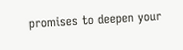promises to deepen your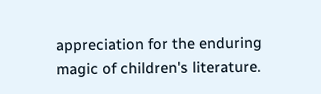appreciation for the enduring magic of children's literature.